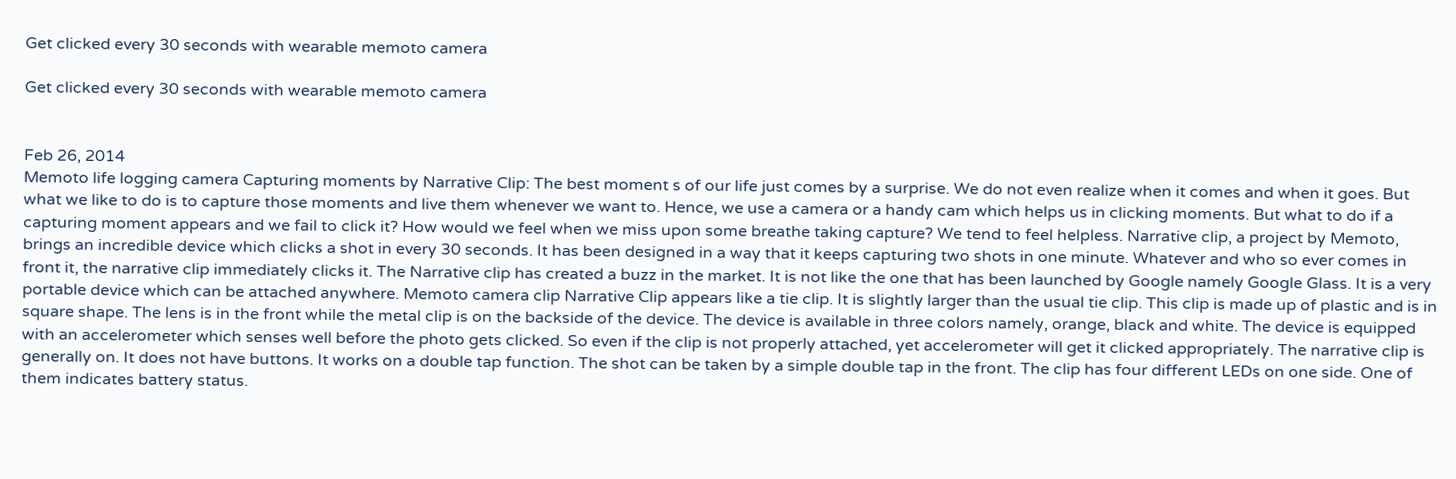Get clicked every 30 seconds with wearable memoto camera

Get clicked every 30 seconds with wearable memoto camera


Feb 26, 2014
Memoto life logging camera Capturing moments by Narrative Clip: The best moment s of our life just comes by a surprise. We do not even realize when it comes and when it goes. But what we like to do is to capture those moments and live them whenever we want to. Hence, we use a camera or a handy cam which helps us in clicking moments. But what to do if a capturing moment appears and we fail to click it? How would we feel when we miss upon some breathe taking capture? We tend to feel helpless. Narrative clip, a project by Memoto, brings an incredible device which clicks a shot in every 30 seconds. It has been designed in a way that it keeps capturing two shots in one minute. Whatever and who so ever comes in front it, the narrative clip immediately clicks it. The Narrative clip has created a buzz in the market. It is not like the one that has been launched by Google namely Google Glass. It is a very portable device which can be attached anywhere. Memoto camera clip Narrative Clip appears like a tie clip. It is slightly larger than the usual tie clip. This clip is made up of plastic and is in square shape. The lens is in the front while the metal clip is on the backside of the device. The device is available in three colors namely, orange, black and white. The device is equipped with an accelerometer which senses well before the photo gets clicked. So even if the clip is not properly attached, yet accelerometer will get it clicked appropriately. The narrative clip is generally on. It does not have buttons. It works on a double tap function. The shot can be taken by a simple double tap in the front. The clip has four different LEDs on one side. One of them indicates battery status.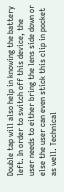Double tap will also help in knowing the battery left. In order to switch off this device, the user needs to either bring the lens side down or else the user can even stick this clip in pocket as well. Technical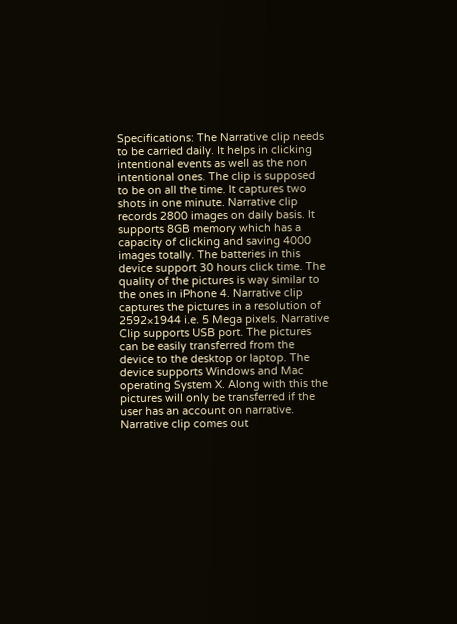Specifications: The Narrative clip needs to be carried daily. It helps in clicking intentional events as well as the non intentional ones. The clip is supposed to be on all the time. It captures two shots in one minute. Narrative clip records 2800 images on daily basis. It supports 8GB memory which has a capacity of clicking and saving 4000 images totally. The batteries in this device support 30 hours click time. The quality of the pictures is way similar to the ones in iPhone 4. Narrative clip captures the pictures in a resolution of 2592×1944 i.e. 5 Mega pixels. Narrative Clip supports USB port. The pictures can be easily transferred from the device to the desktop or laptop. The device supports Windows and Mac operating System X. Along with this the pictures will only be transferred if the user has an account on narrative. Narrative clip comes out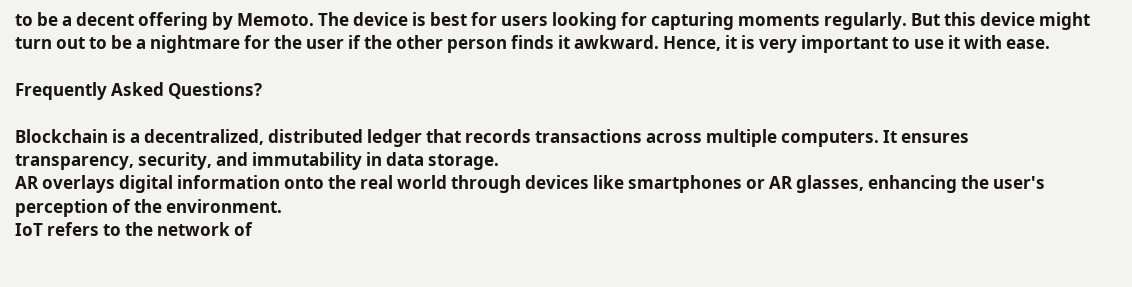to be a decent offering by Memoto. The device is best for users looking for capturing moments regularly. But this device might turn out to be a nightmare for the user if the other person finds it awkward. Hence, it is very important to use it with ease.

Frequently Asked Questions?

Blockchain is a decentralized, distributed ledger that records transactions across multiple computers. It ensures transparency, security, and immutability in data storage.
AR overlays digital information onto the real world through devices like smartphones or AR glasses, enhancing the user's perception of the environment.
IoT refers to the network of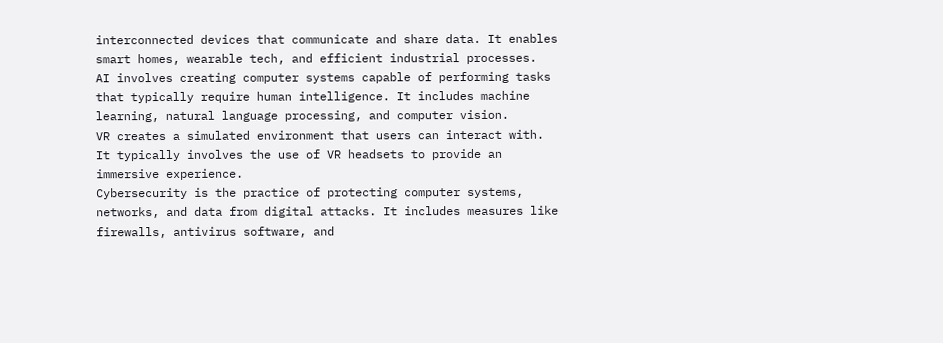interconnected devices that communicate and share data. It enables smart homes, wearable tech, and efficient industrial processes.
AI involves creating computer systems capable of performing tasks that typically require human intelligence. It includes machine learning, natural language processing, and computer vision.
VR creates a simulated environment that users can interact with. It typically involves the use of VR headsets to provide an immersive experience.
Cybersecurity is the practice of protecting computer systems, networks, and data from digital attacks. It includes measures like firewalls, antivirus software, and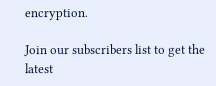encryption.

Join our subscribers list to get the latest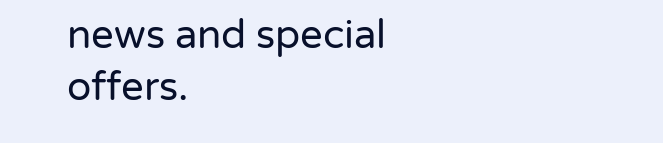news and special offers.